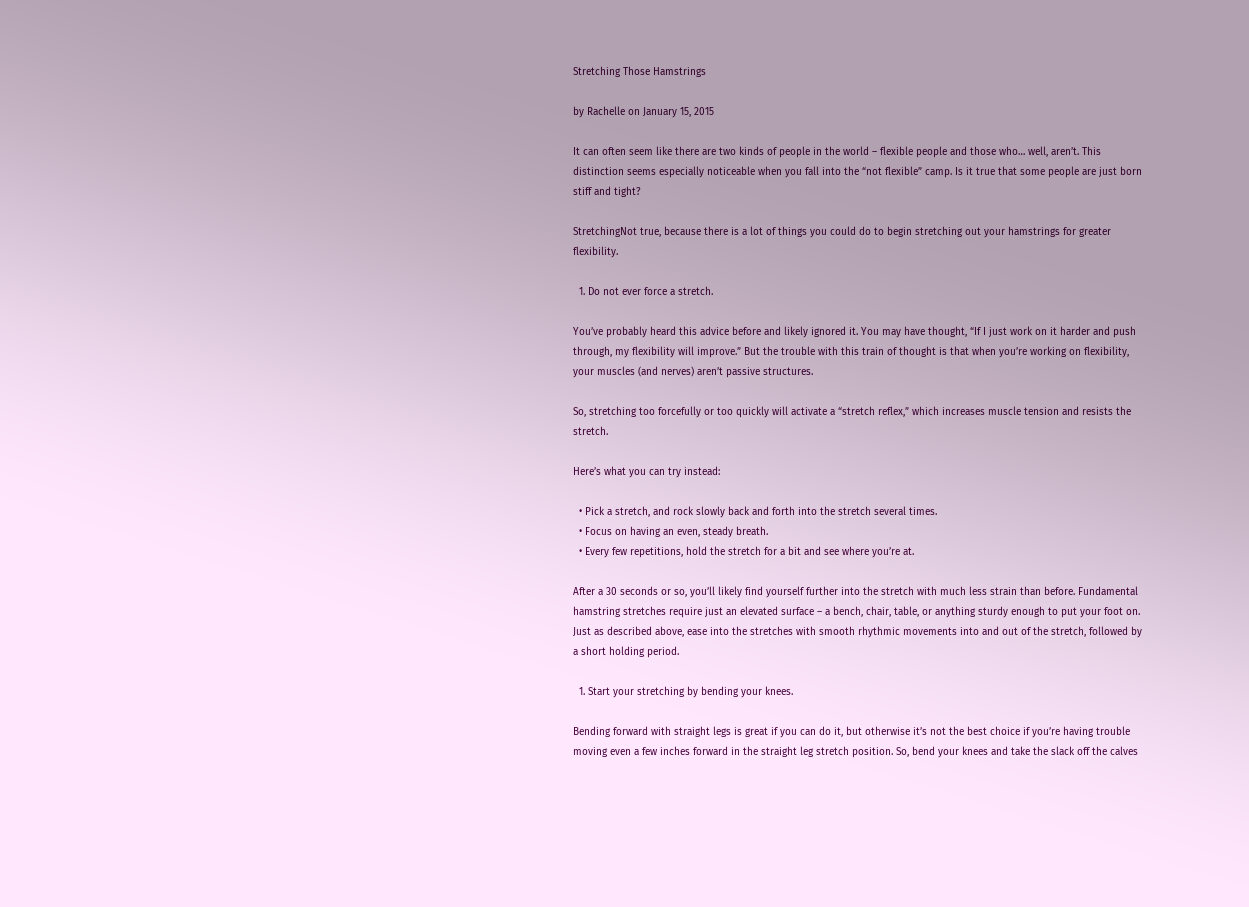Stretching Those Hamstrings

by Rachelle on January 15, 2015

It can often seem like there are two kinds of people in the world – flexible people and those who… well, aren’t. This distinction seems especially noticeable when you fall into the “not flexible” camp. Is it true that some people are just born stiff and tight?

StretchingNot true, because there is a lot of things you could do to begin stretching out your hamstrings for greater flexibility.

  1. Do not ever force a stretch.

You’ve probably heard this advice before and likely ignored it. You may have thought, “If I just work on it harder and push through, my flexibility will improve.” But the trouble with this train of thought is that when you’re working on flexibility, your muscles (and nerves) aren’t passive structures.

So, stretching too forcefully or too quickly will activate a “stretch reflex,” which increases muscle tension and resists the stretch.

Here’s what you can try instead:

  • Pick a stretch, and rock slowly back and forth into the stretch several times.
  • Focus on having an even, steady breath.
  • Every few repetitions, hold the stretch for a bit and see where you’re at.

After a 30 seconds or so, you’ll likely find yourself further into the stretch with much less strain than before. Fundamental hamstring stretches require just an elevated surface – a bench, chair, table, or anything sturdy enough to put your foot on. Just as described above, ease into the stretches with smooth rhythmic movements into and out of the stretch, followed by a short holding period.

  1. Start your stretching by bending your knees.

Bending forward with straight legs is great if you can do it, but otherwise it’s not the best choice if you’re having trouble moving even a few inches forward in the straight leg stretch position. So, bend your knees and take the slack off the calves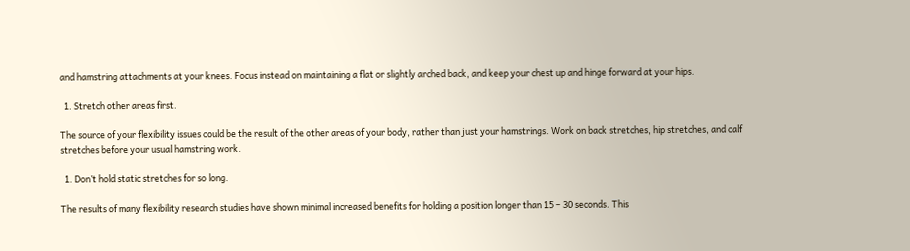and hamstring attachments at your knees. Focus instead on maintaining a flat or slightly arched back, and keep your chest up and hinge forward at your hips.

  1. Stretch other areas first.

The source of your flexibility issues could be the result of the other areas of your body, rather than just your hamstrings. Work on back stretches, hip stretches, and calf stretches before your usual hamstring work.

  1. Don’t hold static stretches for so long.

The results of many flexibility research studies have shown minimal increased benefits for holding a position longer than 15 – 30 seconds. This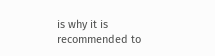is why it is recommended to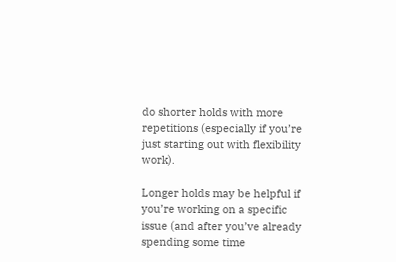do shorter holds with more repetitions (especially if you’re just starting out with flexibility work).

Longer holds may be helpful if you’re working on a specific issue (and after you’ve already spending some time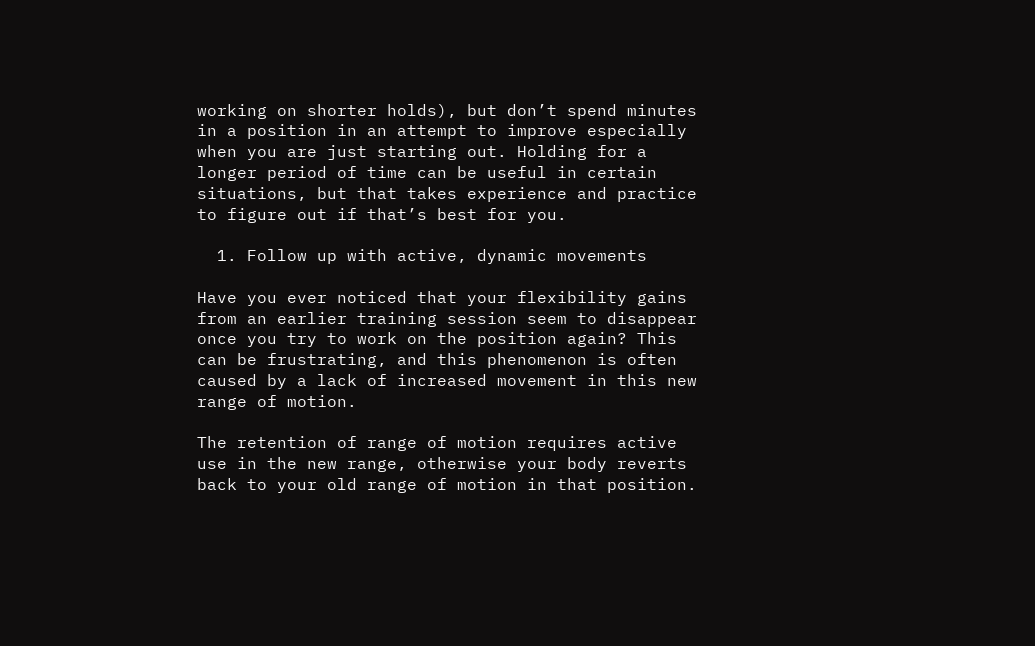working on shorter holds), but don’t spend minutes in a position in an attempt to improve especially when you are just starting out. Holding for a longer period of time can be useful in certain situations, but that takes experience and practice to figure out if that’s best for you.

  1. Follow up with active, dynamic movements

Have you ever noticed that your flexibility gains from an earlier training session seem to disappear once you try to work on the position again? This can be frustrating, and this phenomenon is often caused by a lack of increased movement in this new range of motion.

The retention of range of motion requires active use in the new range, otherwise your body reverts back to your old range of motion in that position.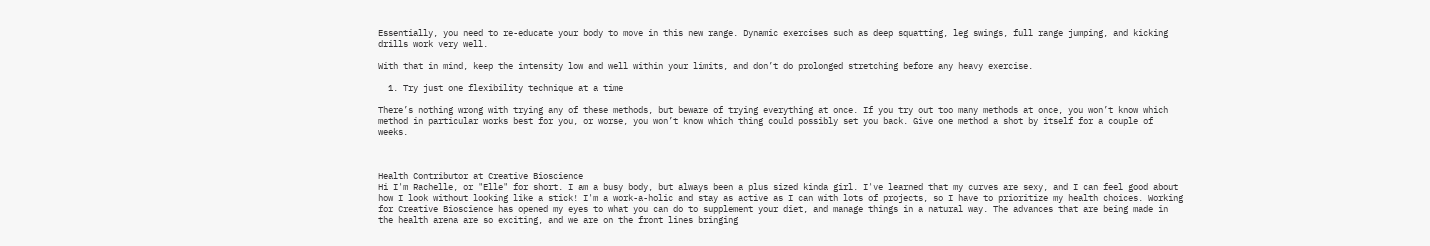Essentially, you need to re-educate your body to move in this new range. Dynamic exercises such as deep squatting, leg swings, full range jumping, and kicking drills work very well.

With that in mind, keep the intensity low and well within your limits, and don’t do prolonged stretching before any heavy exercise.

  1. Try just one flexibility technique at a time

There’s nothing wrong with trying any of these methods, but beware of trying everything at once. If you try out too many methods at once, you won’t know which method in particular works best for you, or worse, you won’t know which thing could possibly set you back. Give one method a shot by itself for a couple of weeks.



Health Contributor at Creative Bioscience
Hi I'm Rachelle, or "Elle" for short. I am a busy body, but always been a plus sized kinda girl. I've learned that my curves are sexy, and I can feel good about how I look without looking like a stick! I'm a work-a-holic and stay as active as I can with lots of projects, so I have to prioritize my health choices. Working for Creative Bioscience has opened my eyes to what you can do to supplement your diet, and manage things in a natural way. The advances that are being made in the health arena are so exciting, and we are on the front lines bringing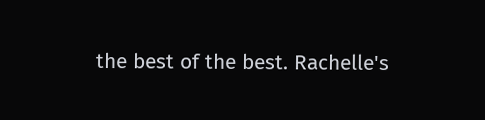the best of the best. Rachelle's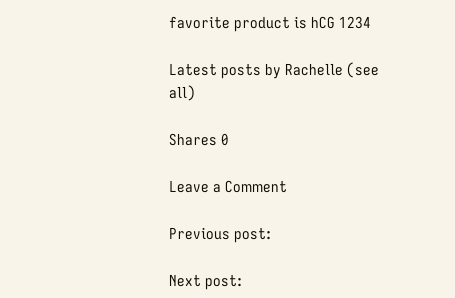favorite product is hCG 1234

Latest posts by Rachelle (see all)

Shares 0

Leave a Comment

Previous post:

Next post: